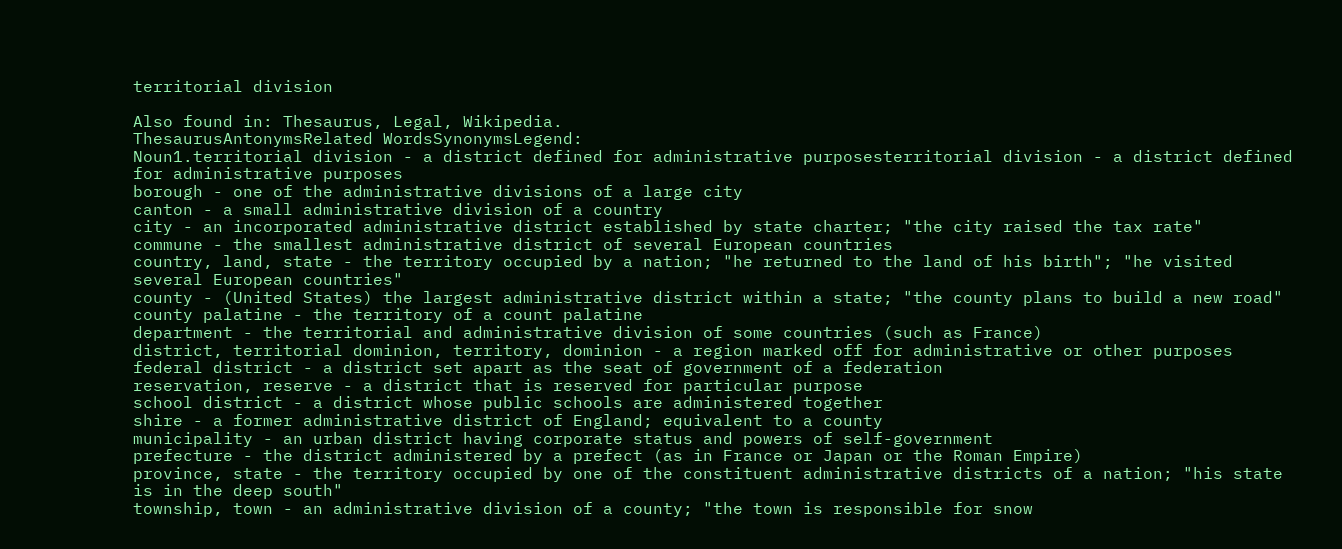territorial division

Also found in: Thesaurus, Legal, Wikipedia.
ThesaurusAntonymsRelated WordsSynonymsLegend:
Noun1.territorial division - a district defined for administrative purposesterritorial division - a district defined for administrative purposes
borough - one of the administrative divisions of a large city
canton - a small administrative division of a country
city - an incorporated administrative district established by state charter; "the city raised the tax rate"
commune - the smallest administrative district of several European countries
country, land, state - the territory occupied by a nation; "he returned to the land of his birth"; "he visited several European countries"
county - (United States) the largest administrative district within a state; "the county plans to build a new road"
county palatine - the territory of a count palatine
department - the territorial and administrative division of some countries (such as France)
district, territorial dominion, territory, dominion - a region marked off for administrative or other purposes
federal district - a district set apart as the seat of government of a federation
reservation, reserve - a district that is reserved for particular purpose
school district - a district whose public schools are administered together
shire - a former administrative district of England; equivalent to a county
municipality - an urban district having corporate status and powers of self-government
prefecture - the district administered by a prefect (as in France or Japan or the Roman Empire)
province, state - the territory occupied by one of the constituent administrative districts of a nation; "his state is in the deep south"
township, town - an administrative division of a county; "the town is responsible for snow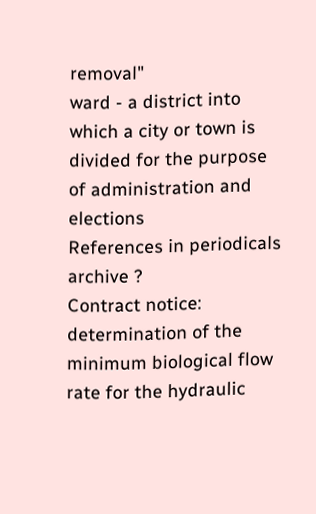removal"
ward - a district into which a city or town is divided for the purpose of administration and elections
References in periodicals archive ?
Contract notice: determination of the minimum biological flow rate for the hydraulic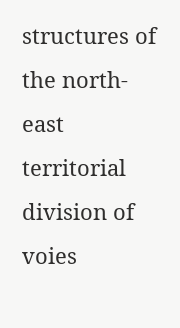structures of the north-east territorial division of voies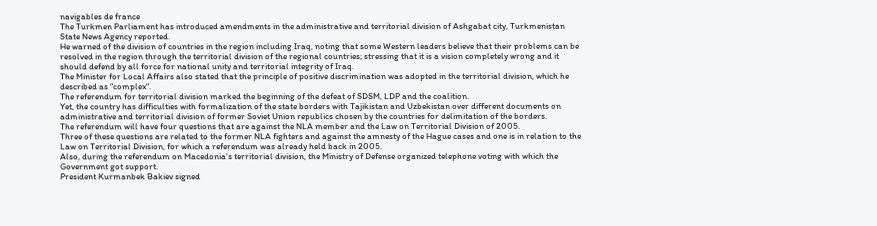navigables de france
The Turkmen Parliament has introduced amendments in the administrative and territorial division of Ashgabat city, Turkmenistan State News Agency reported.
He warned of the division of countries in the region including Iraq, noting that some Western leaders believe that their problems can be resolved in the region through the territorial division of the regional countries; stressing that it is a vision completely wrong and it should defend by all force for national unity and territorial integrity of Iraq.
The Minister for Local Affairs also stated that the principle of positive discrimination was adopted in the territorial division, which he described as "complex".
The referendum for territorial division marked the beginning of the defeat of SDSM, LDP and the coalition.
Yet, the country has difficulties with formalization of the state borders with Tajikistan and Uzbekistan over different documents on administrative and territorial division of former Soviet Union republics chosen by the countries for delimitation of the borders.
The referendum will have four questions that are against the NLA member and the Law on Territorial Division of 2005.
Three of these questions are related to the former NLA fighters and against the amnesty of the Hague cases and one is in relation to the Law on Territorial Division, for which a referendum was already held back in 2005.
Also, during the referendum on Macedonia's territorial division, the Ministry of Defense organized telephone voting with which the Government got support.
President Kurmanbek Bakiev signed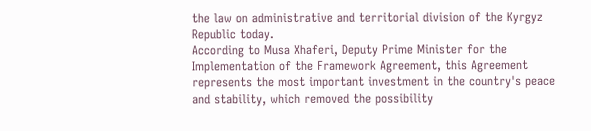the law on administrative and territorial division of the Kyrgyz Republic today.
According to Musa Xhaferi, Deputy Prime Minister for the Implementation of the Framework Agreement, this Agreement represents the most important investment in the country's peace and stability, which removed the possibility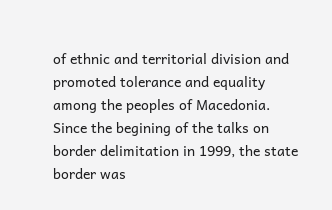of ethnic and territorial division and promoted tolerance and equality among the peoples of Macedonia.
Since the begining of the talks on border delimitation in 1999, the state border was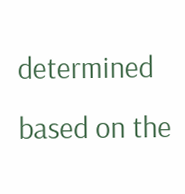determined based on the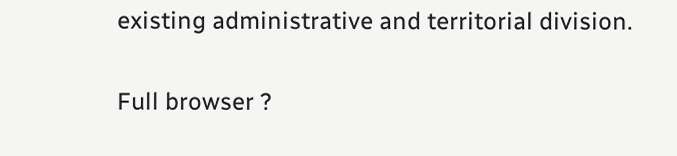existing administrative and territorial division.

Full browser ?